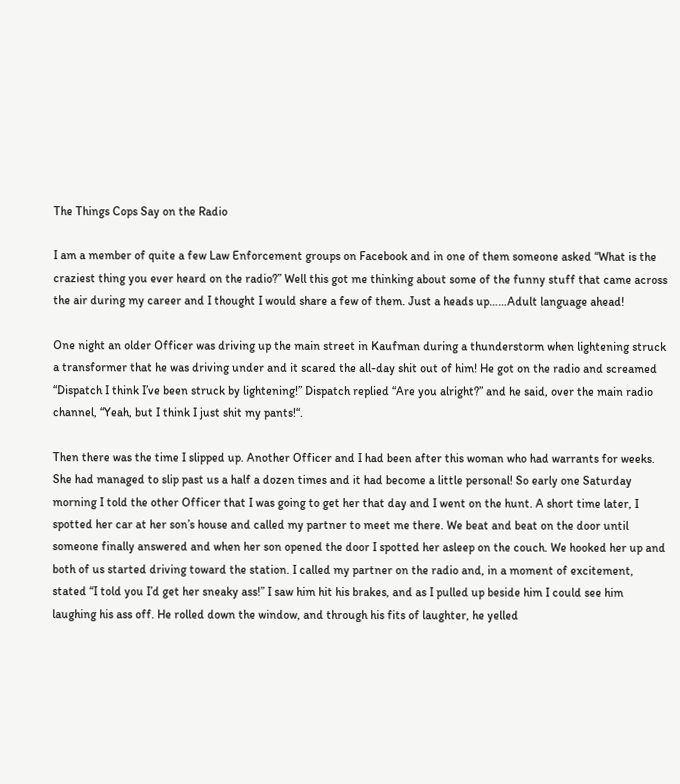The Things Cops Say on the Radio

I am a member of quite a few Law Enforcement groups on Facebook and in one of them someone asked “What is the craziest thing you ever heard on the radio?” Well this got me thinking about some of the funny stuff that came across the air during my career and I thought I would share a few of them. Just a heads up……Adult language ahead!

One night an older Officer was driving up the main street in Kaufman during a thunderstorm when lightening struck a transformer that he was driving under and it scared the all-day shit out of him! He got on the radio and screamed “Dispatch I think I’ve been struck by lightening!” Dispatch replied “Are you alright?” and he said, over the main radio channel, “Yeah, but I think I just shit my pants!“.

Then there was the time I slipped up. Another Officer and I had been after this woman who had warrants for weeks. She had managed to slip past us a half a dozen times and it had become a little personal! So early one Saturday morning I told the other Officer that I was going to get her that day and I went on the hunt. A short time later, I spotted her car at her son’s house and called my partner to meet me there. We beat and beat on the door until someone finally answered and when her son opened the door I spotted her asleep on the couch. We hooked her up and both of us started driving toward the station. I called my partner on the radio and, in a moment of excitement, stated “I told you I’d get her sneaky ass!” I saw him hit his brakes, and as I pulled up beside him I could see him laughing his ass off. He rolled down the window, and through his fits of laughter, he yelled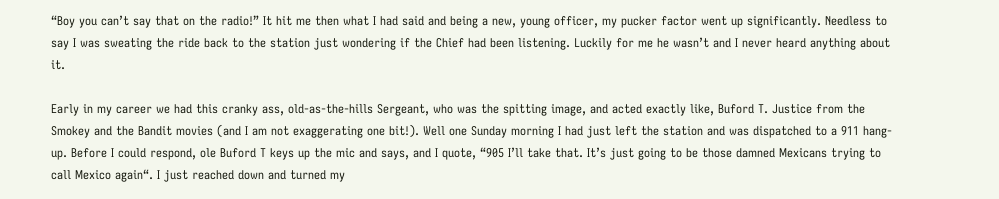“Boy you can’t say that on the radio!” It hit me then what I had said and being a new, young officer, my pucker factor went up significantly. Needless to say I was sweating the ride back to the station just wondering if the Chief had been listening. Luckily for me he wasn’t and I never heard anything about it.

Early in my career we had this cranky ass, old-as-the-hills Sergeant, who was the spitting image, and acted exactly like, Buford T. Justice from the Smokey and the Bandit movies (and I am not exaggerating one bit!). Well one Sunday morning I had just left the station and was dispatched to a 911 hang-up. Before I could respond, ole Buford T keys up the mic and says, and I quote, “905 I’ll take that. It’s just going to be those damned Mexicans trying to call Mexico again“. I just reached down and turned my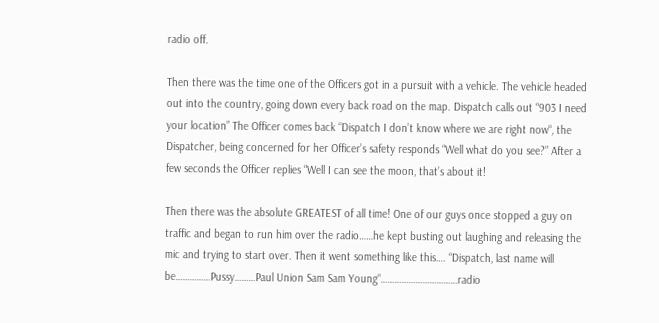radio off.

Then there was the time one of the Officers got in a pursuit with a vehicle. The vehicle headed out into the country, going down every back road on the map. Dispatch calls out “903 I need your location” The Officer comes back “Dispatch I don’t know where we are right now“, the Dispatcher, being concerned for her Officer’s safety responds “Well what do you see?” After a few seconds the Officer replies “Well I can see the moon, that’s about it!

Then there was the absolute GREATEST of all time! One of our guys once stopped a guy on traffic and began to run him over the radio……he kept busting out laughing and releasing the mic and trying to start over. Then it went something like this…. “Dispatch, last name will be……………Pussy………Paul Union Sam Sam Young“……………………………radio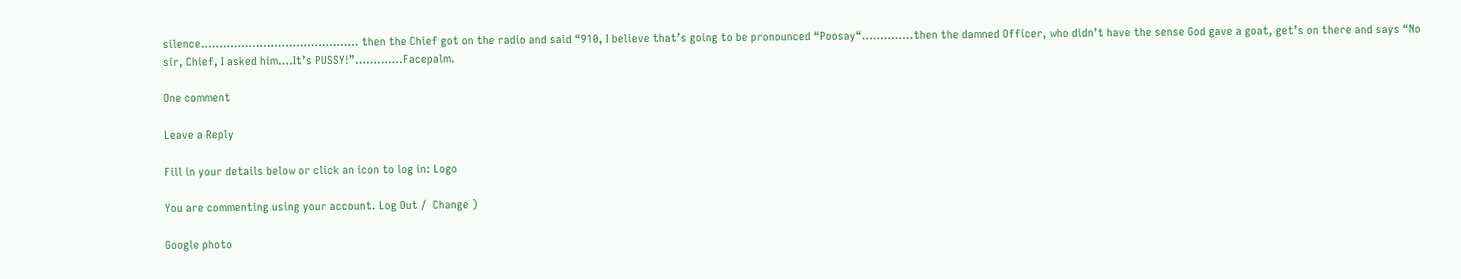silence……………………………………. then the Chief got on the radio and said “910, I believe that’s going to be pronounced “Poosay“…………..then the damned Officer, who didn’t have the sense God gave a goat, get’s on there and says “No sir, Chief, I asked him….It’s PUSSY!”………….Facepalm.

One comment

Leave a Reply

Fill in your details below or click an icon to log in: Logo

You are commenting using your account. Log Out /  Change )

Google photo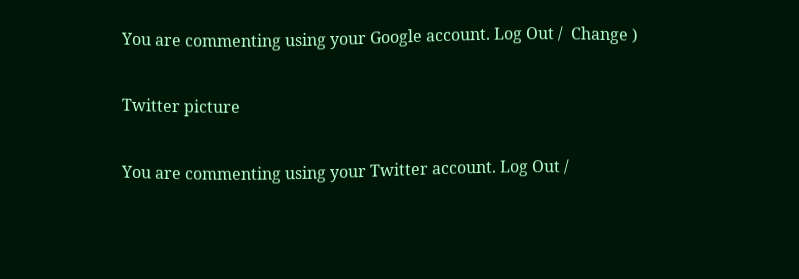You are commenting using your Google account. Log Out /  Change )

Twitter picture

You are commenting using your Twitter account. Log Out /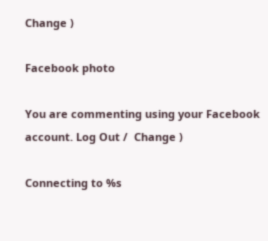Change )

Facebook photo

You are commenting using your Facebook account. Log Out /  Change )

Connecting to %s